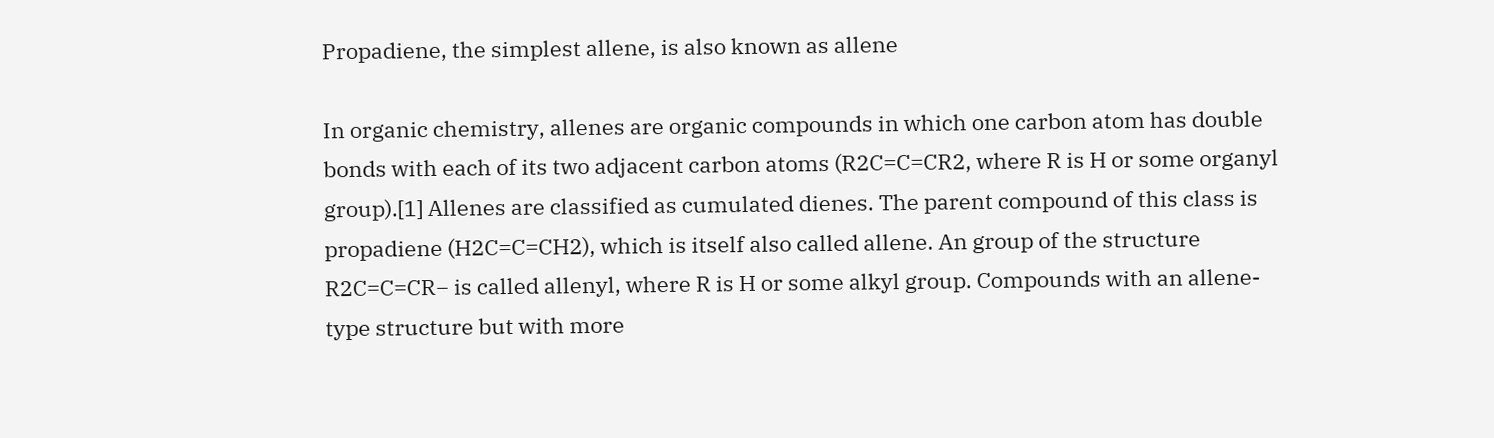Propadiene, the simplest allene, is also known as allene

In organic chemistry, allenes are organic compounds in which one carbon atom has double bonds with each of its two adjacent carbon atoms (R2C=C=CR2, where R is H or some organyl group).[1] Allenes are classified as cumulated dienes. The parent compound of this class is propadiene (H2C=C=CH2), which is itself also called allene. An group of the structure R2C=C=CR− is called allenyl, where R is H or some alkyl group. Compounds with an allene-type structure but with more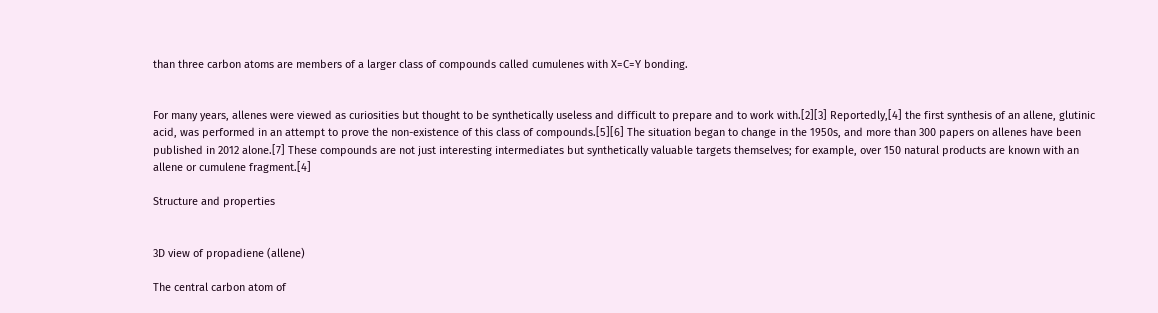than three carbon atoms are members of a larger class of compounds called cumulenes with X=C=Y bonding.


For many years, allenes were viewed as curiosities but thought to be synthetically useless and difficult to prepare and to work with.[2][3] Reportedly,[4] the first synthesis of an allene, glutinic acid, was performed in an attempt to prove the non-existence of this class of compounds.[5][6] The situation began to change in the 1950s, and more than 300 papers on allenes have been published in 2012 alone.[7] These compounds are not just interesting intermediates but synthetically valuable targets themselves; for example, over 150 natural products are known with an allene or cumulene fragment.[4]

Structure and properties


3D view of propadiene (allene)

The central carbon atom of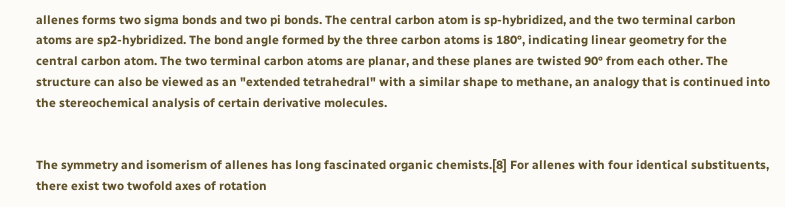allenes forms two sigma bonds and two pi bonds. The central carbon atom is sp-hybridized, and the two terminal carbon atoms are sp2-hybridized. The bond angle formed by the three carbon atoms is 180°, indicating linear geometry for the central carbon atom. The two terminal carbon atoms are planar, and these planes are twisted 90° from each other. The structure can also be viewed as an "extended tetrahedral" with a similar shape to methane, an analogy that is continued into the stereochemical analysis of certain derivative molecules.


The symmetry and isomerism of allenes has long fascinated organic chemists.[8] For allenes with four identical substituents, there exist two twofold axes of rotation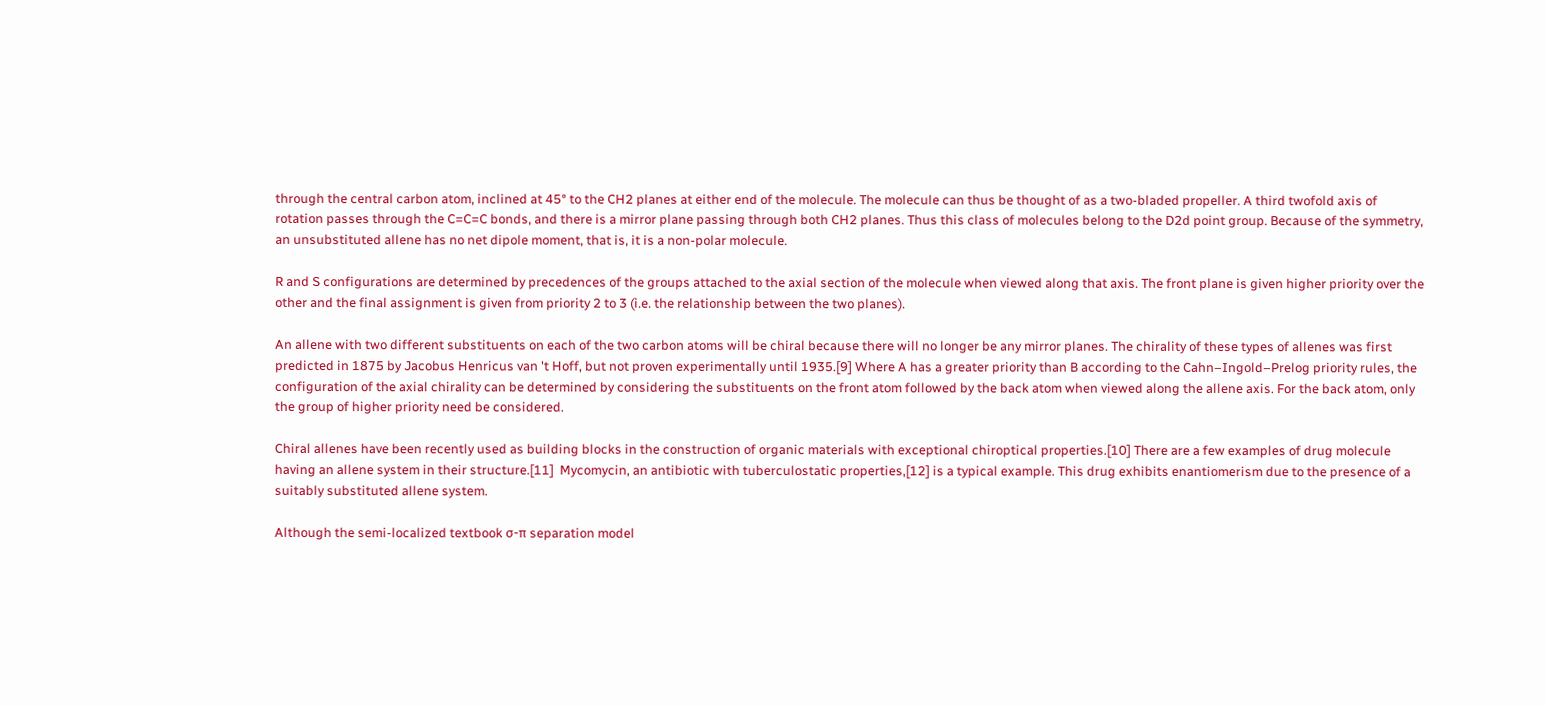through the central carbon atom, inclined at 45° to the CH2 planes at either end of the molecule. The molecule can thus be thought of as a two-bladed propeller. A third twofold axis of rotation passes through the C=C=C bonds, and there is a mirror plane passing through both CH2 planes. Thus this class of molecules belong to the D2d point group. Because of the symmetry, an unsubstituted allene has no net dipole moment, that is, it is a non-polar molecule.

R and S configurations are determined by precedences of the groups attached to the axial section of the molecule when viewed along that axis. The front plane is given higher priority over the other and the final assignment is given from priority 2 to 3 (i.e. the relationship between the two planes).

An allene with two different substituents on each of the two carbon atoms will be chiral because there will no longer be any mirror planes. The chirality of these types of allenes was first predicted in 1875 by Jacobus Henricus van 't Hoff, but not proven experimentally until 1935.[9] Where A has a greater priority than B according to the Cahn–Ingold–Prelog priority rules, the configuration of the axial chirality can be determined by considering the substituents on the front atom followed by the back atom when viewed along the allene axis. For the back atom, only the group of higher priority need be considered.

Chiral allenes have been recently used as building blocks in the construction of organic materials with exceptional chiroptical properties.[10] There are a few examples of drug molecule having an allene system in their structure.[11]  Mycomycin, an antibiotic with tuberculostatic properties,[12] is a typical example. This drug exhibits enantiomerism due to the presence of a suitably substituted allene system.

Although the semi-localized textbook σ-π separation model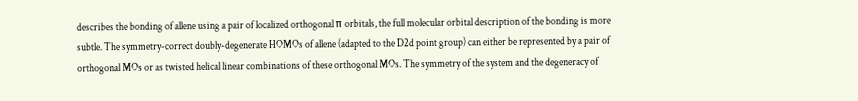describes the bonding of allene using a pair of localized orthogonal π orbitals, the full molecular orbital description of the bonding is more subtle. The symmetry-correct doubly-degenerate HOMOs of allene (adapted to the D2d point group) can either be represented by a pair of orthogonal MOs or as twisted helical linear combinations of these orthogonal MOs. The symmetry of the system and the degeneracy of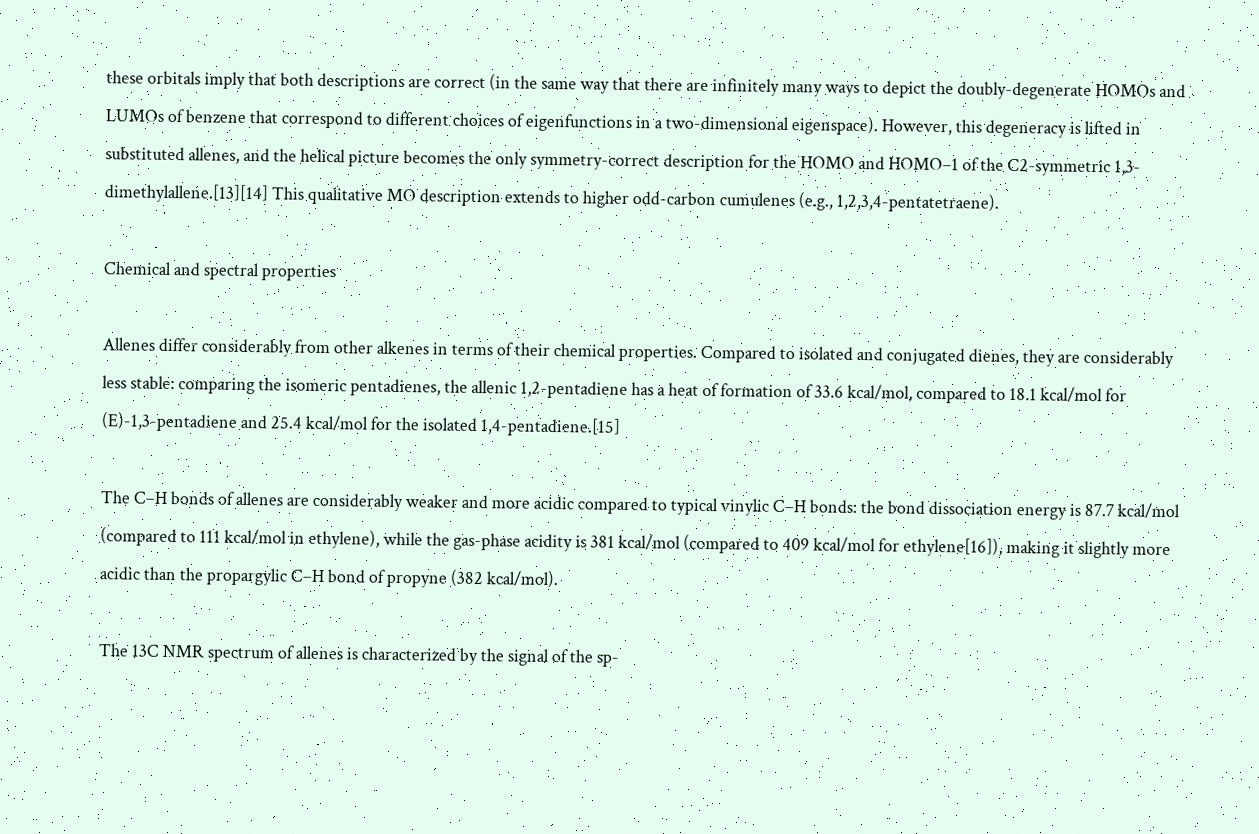these orbitals imply that both descriptions are correct (in the same way that there are infinitely many ways to depict the doubly-degenerate HOMOs and LUMOs of benzene that correspond to different choices of eigenfunctions in a two-dimensional eigenspace). However, this degeneracy is lifted in substituted allenes, and the helical picture becomes the only symmetry-correct description for the HOMO and HOMO–1 of the C2-symmetric 1,3-dimethylallene.[13][14] This qualitative MO description extends to higher odd-carbon cumulenes (e.g., 1,2,3,4-pentatetraene).

Chemical and spectral properties

Allenes differ considerably from other alkenes in terms of their chemical properties. Compared to isolated and conjugated dienes, they are considerably less stable: comparing the isomeric pentadienes, the allenic 1,2-pentadiene has a heat of formation of 33.6 kcal/mol, compared to 18.1 kcal/mol for (E)-1,3-pentadiene and 25.4 kcal/mol for the isolated 1,4-pentadiene.[15]

The C–H bonds of allenes are considerably weaker and more acidic compared to typical vinylic C–H bonds: the bond dissociation energy is 87.7 kcal/mol (compared to 111 kcal/mol in ethylene), while the gas-phase acidity is 381 kcal/mol (compared to 409 kcal/mol for ethylene[16]), making it slightly more acidic than the propargylic C–H bond of propyne (382 kcal/mol).

The 13C NMR spectrum of allenes is characterized by the signal of the sp-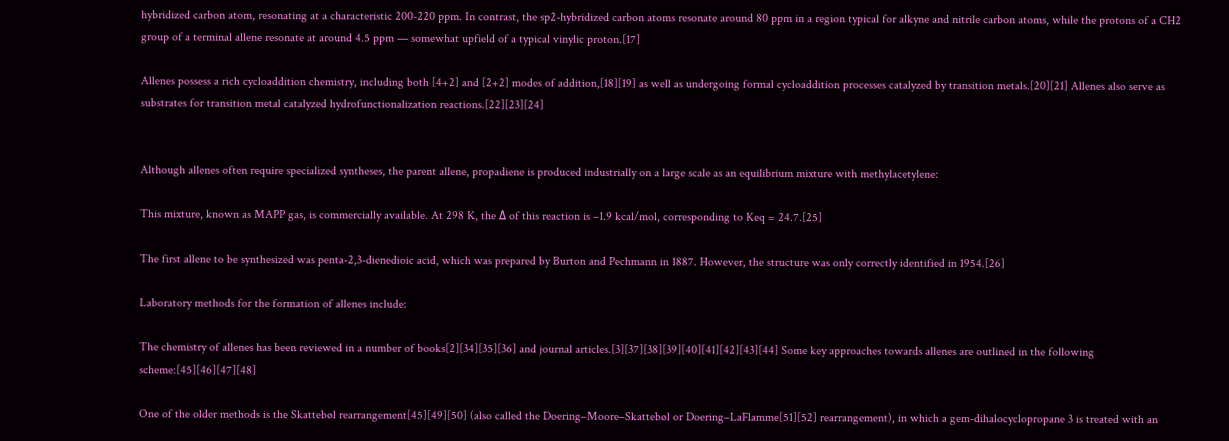hybridized carbon atom, resonating at a characteristic 200-220 ppm. In contrast, the sp2-hybridized carbon atoms resonate around 80 ppm in a region typical for alkyne and nitrile carbon atoms, while the protons of a CH2 group of a terminal allene resonate at around 4.5 ppm — somewhat upfield of a typical vinylic proton.[17]

Allenes possess a rich cycloaddition chemistry, including both [4+2] and [2+2] modes of addition,[18][19] as well as undergoing formal cycloaddition processes catalyzed by transition metals.[20][21] Allenes also serve as substrates for transition metal catalyzed hydrofunctionalization reactions.[22][23][24]


Although allenes often require specialized syntheses, the parent allene, propadiene is produced industrially on a large scale as an equilibrium mixture with methylacetylene:

This mixture, known as MAPP gas, is commercially available. At 298 K, the Δ of this reaction is –1.9 kcal/mol, corresponding to Keq = 24.7.[25]

The first allene to be synthesized was penta-2,3-dienedioic acid, which was prepared by Burton and Pechmann in 1887. However, the structure was only correctly identified in 1954.[26]

Laboratory methods for the formation of allenes include:

The chemistry of allenes has been reviewed in a number of books[2][34][35][36] and journal articles.[3][37][38][39][40][41][42][43][44] Some key approaches towards allenes are outlined in the following scheme:[45][46][47][48]

One of the older methods is the Skattebøl rearrangement[45][49][50] (also called the Doering–Moore–Skattebøl or Doering–LaFlamme[51][52] rearrangement), in which a gem-dihalocyclopropane 3 is treated with an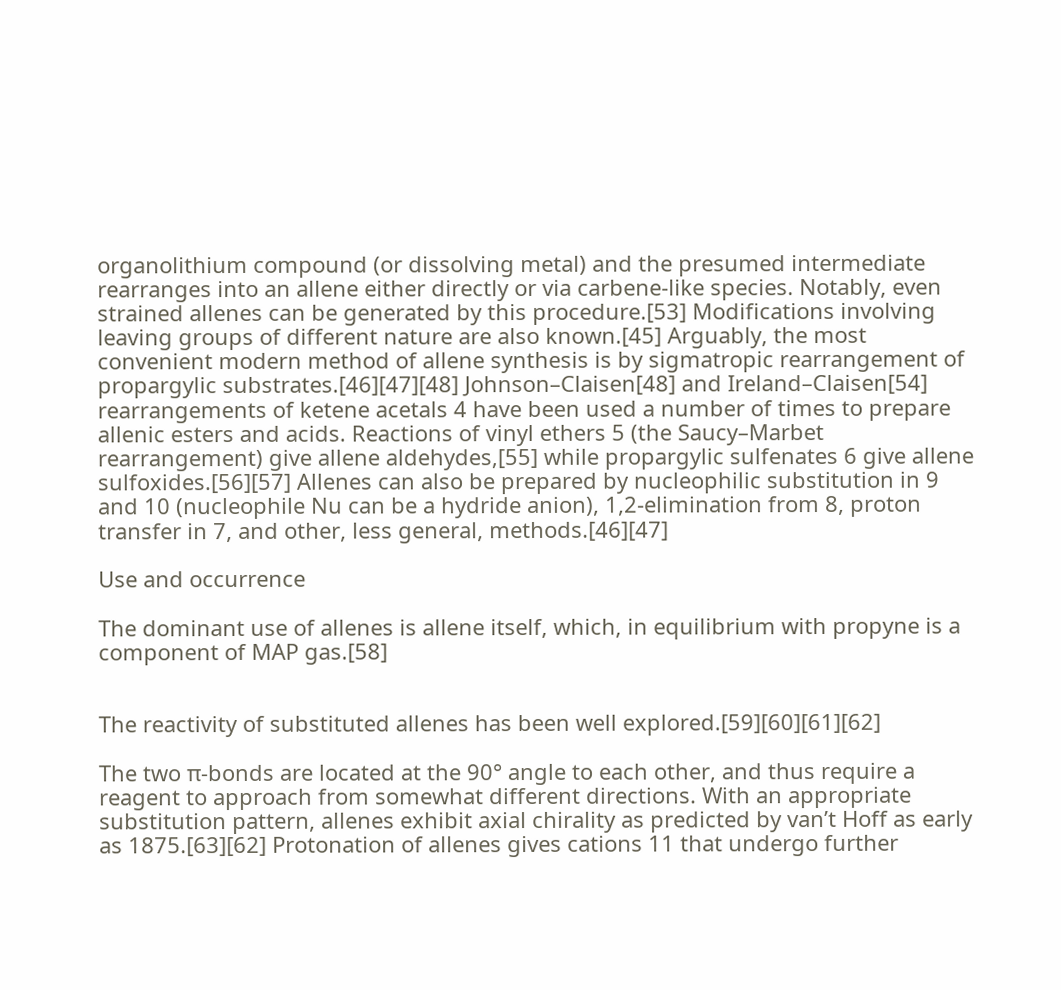organolithium compound (or dissolving metal) and the presumed intermediate rearranges into an allene either directly or via carbene-like species. Notably, even strained allenes can be generated by this procedure.[53] Modifications involving leaving groups of different nature are also known.[45] Arguably, the most convenient modern method of allene synthesis is by sigmatropic rearrangement of propargylic substrates.[46][47][48] Johnson–Claisen[48] and Ireland–Claisen[54] rearrangements of ketene acetals 4 have been used a number of times to prepare allenic esters and acids. Reactions of vinyl ethers 5 (the Saucy–Marbet rearrangement) give allene aldehydes,[55] while propargylic sulfenates 6 give allene sulfoxides.[56][57] Allenes can also be prepared by nucleophilic substitution in 9 and 10 (nucleophile Nu can be a hydride anion), 1,2-elimination from 8, proton transfer in 7, and other, less general, methods.[46][47]

Use and occurrence

The dominant use of allenes is allene itself, which, in equilibrium with propyne is a component of MAP gas.[58]


The reactivity of substituted allenes has been well explored.[59][60][61][62]

The two π-bonds are located at the 90° angle to each other, and thus require a reagent to approach from somewhat different directions. With an appropriate substitution pattern, allenes exhibit axial chirality as predicted by van’t Hoff as early as 1875.[63][62] Protonation of allenes gives cations 11 that undergo further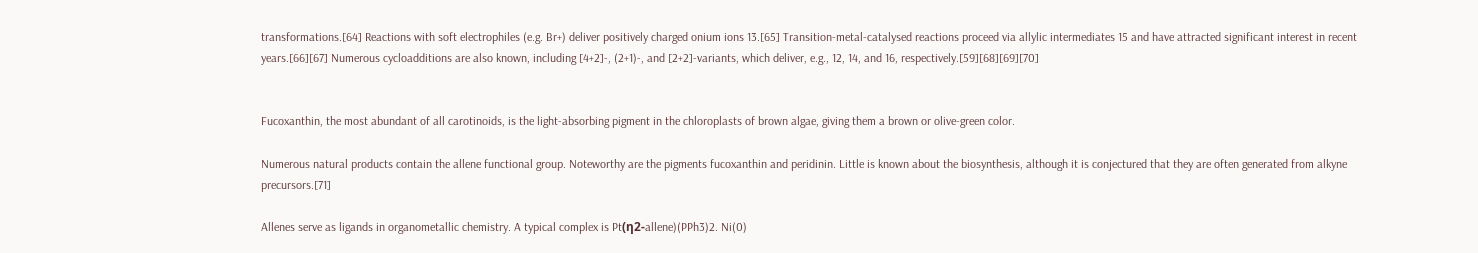transformations.[64] Reactions with soft electrophiles (e.g. Br+) deliver positively charged onium ions 13.[65] Transition-metal-catalysed reactions proceed via allylic intermediates 15 and have attracted significant interest in recent years.[66][67] Numerous cycloadditions are also known, including [4+2]-, (2+1)-, and [2+2]-variants, which deliver, e.g., 12, 14, and 16, respectively.[59][68][69][70]


Fucoxanthin, the most abundant of all carotinoids, is the light-absorbing pigment in the chloroplasts of brown algae, giving them a brown or olive-green color.

Numerous natural products contain the allene functional group. Noteworthy are the pigments fucoxanthin and peridinin. Little is known about the biosynthesis, although it is conjectured that they are often generated from alkyne precursors.[71]

Allenes serve as ligands in organometallic chemistry. A typical complex is Pt(η2-allene)(PPh3)2. Ni(0)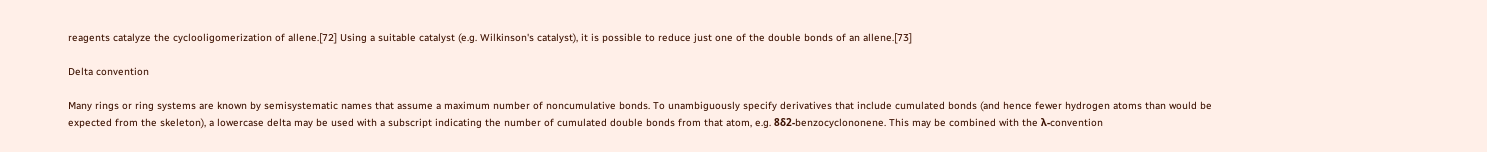reagents catalyze the cyclooligomerization of allene.[72] Using a suitable catalyst (e.g. Wilkinson's catalyst), it is possible to reduce just one of the double bonds of an allene.[73]

Delta convention

Many rings or ring systems are known by semisystematic names that assume a maximum number of noncumulative bonds. To unambiguously specify derivatives that include cumulated bonds (and hence fewer hydrogen atoms than would be expected from the skeleton), a lowercase delta may be used with a subscript indicating the number of cumulated double bonds from that atom, e.g. 8δ2-benzocyclononene. This may be combined with the λ-convention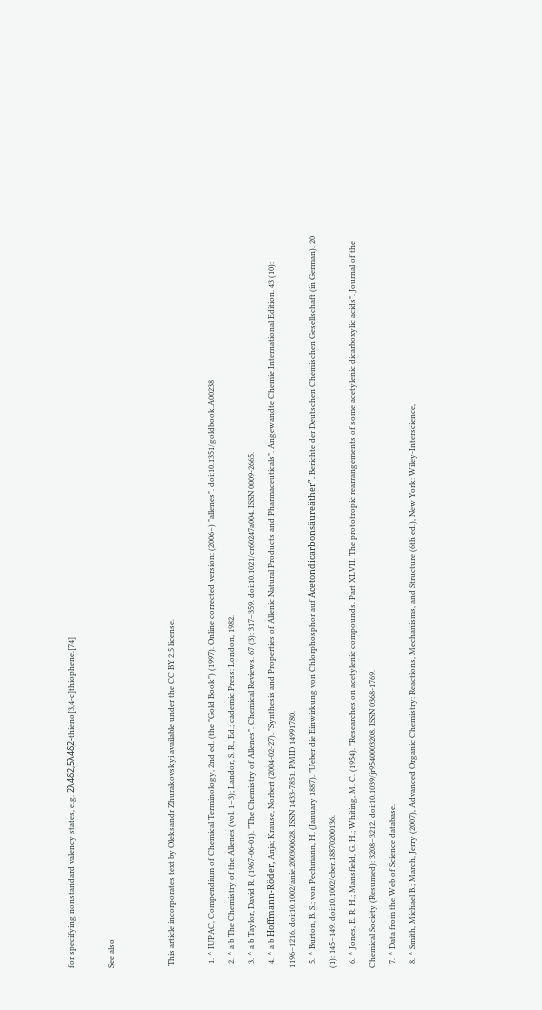for specifying nonstandard valency states, e.g. 2λ4δ2,5λ4δ2-thieno[3,4-c]thiophene.[74]

See also


 This article incorporates text by Oleksandr Zhurakovskyi available under the CC BY 2.5 license.

  1. ^ IUPAC, Compendium of Chemical Terminology, 2nd ed. (the "Gold Book") (1997). Online corrected version: (2006–) "allenes". doi:10.1351/goldbook.A00238
  2. ^ a b The Chemistry of the Allenes (vol. 1−3); Landor, S. R., Ed.; cademic Press: London, 1982.
  3. ^ a b Taylor, David R. (1967-06-01). "The Chemistry of Allenes". Chemical Reviews. 67 (3): 317–359. doi:10.1021/cr60247a004. ISSN 0009-2665.
  4. ^ a b Hoffmann-Röder, Anja; Krause, Norbert (2004-02-27). "Synthesis and Properties of Allenic Natural Products and Pharmaceuticals". Angewandte Chemie International Edition. 43 (10): 1196–1216. doi:10.1002/anie.200300628. ISSN 1433-7851. PMID 14991780.
  5. ^ Burton, B. S.; von Pechmann, H. (January 1887). "Ueber die Einwirkung von Chlorphosphor auf Acetondicarbonsäureäther". Berichte der Deutschen Chemischen Gesellschaft (in German). 20 (1): 145–149. doi:10.1002/cber.18870200136.
  6. ^ Jones, E. R. H.; Mansfield, G. H.; Whiting, M. C. (1954). "Researches on acetylenic compounds. Part XLVII. The prototropic rearrangements of some acetylenic dicarboxylic acids". Journal of the Chemical Society (Resumed): 3208–3212. doi:10.1039/jr9540003208. ISSN 0368-1769.
  7. ^ Data from the Web of Science database.
  8. ^ Smith, Michael B.; March, Jerry (2007), Advanced Organic Chemistry: Reactions, Mechanisms, and Structure (6th ed.), New York: Wiley-Interscience,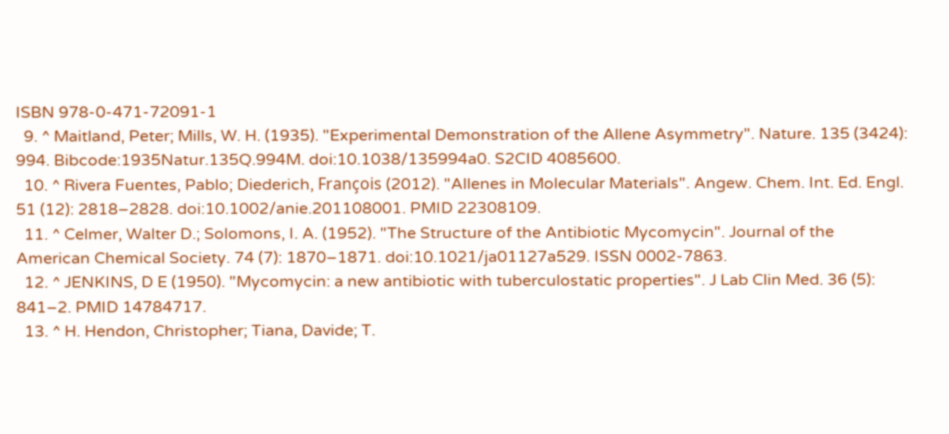ISBN 978-0-471-72091-1
  9. ^ Maitland, Peter; Mills, W. H. (1935). "Experimental Demonstration of the Allene Asymmetry". Nature. 135 (3424): 994. Bibcode:1935Natur.135Q.994M. doi:10.1038/135994a0. S2CID 4085600.
  10. ^ Rivera Fuentes, Pablo; Diederich, François (2012). "Allenes in Molecular Materials". Angew. Chem. Int. Ed. Engl. 51 (12): 2818–2828. doi:10.1002/anie.201108001. PMID 22308109.
  11. ^ Celmer, Walter D.; Solomons, I. A. (1952). "The Structure of the Antibiotic Mycomycin". Journal of the American Chemical Society. 74 (7): 1870–1871. doi:10.1021/ja01127a529. ISSN 0002-7863.
  12. ^ JENKINS, D E (1950). "Mycomycin: a new antibiotic with tuberculostatic properties". J Lab Clin Med. 36 (5): 841–2. PMID 14784717.
  13. ^ H. Hendon, Christopher; Tiana, Davide; T.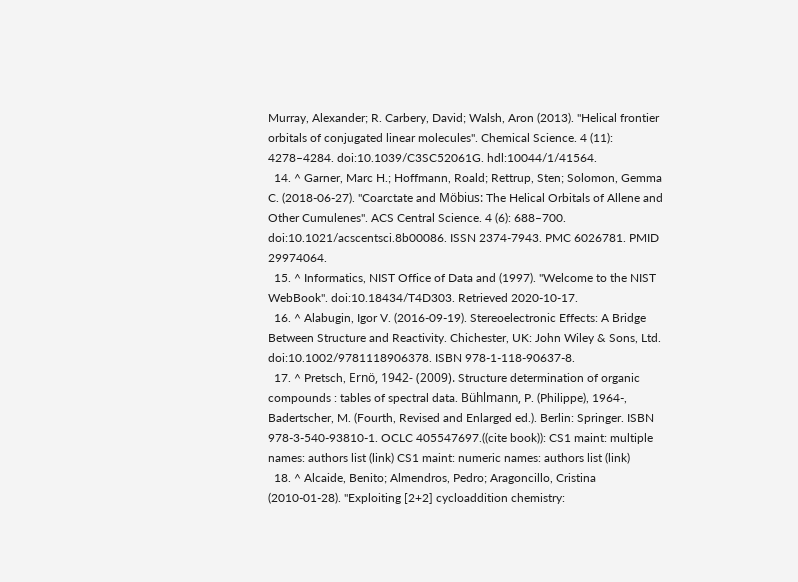Murray, Alexander; R. Carbery, David; Walsh, Aron (2013). "Helical frontier orbitals of conjugated linear molecules". Chemical Science. 4 (11): 4278–4284. doi:10.1039/C3SC52061G. hdl:10044/1/41564.
  14. ^ Garner, Marc H.; Hoffmann, Roald; Rettrup, Sten; Solomon, Gemma C. (2018-06-27). "Coarctate and Möbius: The Helical Orbitals of Allene and Other Cumulenes". ACS Central Science. 4 (6): 688–700. doi:10.1021/acscentsci.8b00086. ISSN 2374-7943. PMC 6026781. PMID 29974064.
  15. ^ Informatics, NIST Office of Data and (1997). "Welcome to the NIST WebBook". doi:10.18434/T4D303. Retrieved 2020-10-17.
  16. ^ Alabugin, Igor V. (2016-09-19). Stereoelectronic Effects: A Bridge Between Structure and Reactivity. Chichester, UK: John Wiley & Sons, Ltd. doi:10.1002/9781118906378. ISBN 978-1-118-90637-8.
  17. ^ Pretsch, Ernö, 1942- (2009). Structure determination of organic compounds : tables of spectral data. Bühlmann, P. (Philippe), 1964-, Badertscher, M. (Fourth, Revised and Enlarged ed.). Berlin: Springer. ISBN 978-3-540-93810-1. OCLC 405547697.((cite book)): CS1 maint: multiple names: authors list (link) CS1 maint: numeric names: authors list (link)
  18. ^ Alcaide, Benito; Almendros, Pedro; Aragoncillo, Cristina (2010-01-28). "Exploiting [2+2] cycloaddition chemistry: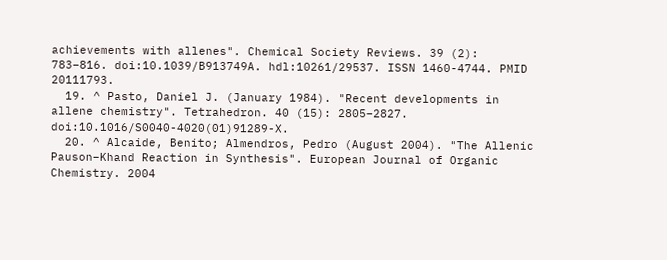achievements with allenes". Chemical Society Reviews. 39 (2): 783–816. doi:10.1039/B913749A. hdl:10261/29537. ISSN 1460-4744. PMID 20111793.
  19. ^ Pasto, Daniel J. (January 1984). "Recent developments in allene chemistry". Tetrahedron. 40 (15): 2805–2827. doi:10.1016/S0040-4020(01)91289-X.
  20. ^ Alcaide, Benito; Almendros, Pedro (August 2004). "The Allenic Pauson−Khand Reaction in Synthesis". European Journal of Organic Chemistry. 2004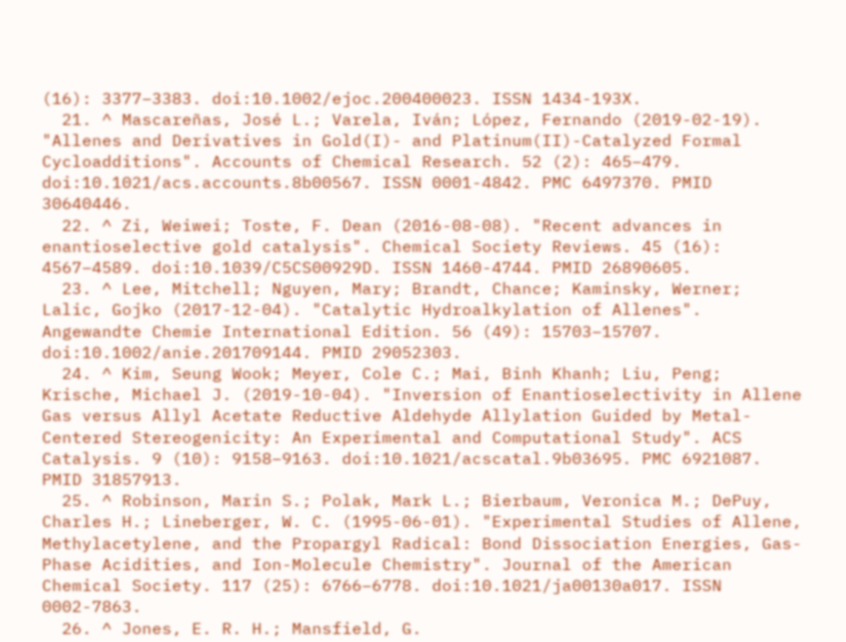(16): 3377–3383. doi:10.1002/ejoc.200400023. ISSN 1434-193X.
  21. ^ Mascareñas, José L.; Varela, Iván; López, Fernando (2019-02-19). "Allenes and Derivatives in Gold(I)- and Platinum(II)-Catalyzed Formal Cycloadditions". Accounts of Chemical Research. 52 (2): 465–479. doi:10.1021/acs.accounts.8b00567. ISSN 0001-4842. PMC 6497370. PMID 30640446.
  22. ^ Zi, Weiwei; Toste, F. Dean (2016-08-08). "Recent advances in enantioselective gold catalysis". Chemical Society Reviews. 45 (16): 4567–4589. doi:10.1039/C5CS00929D. ISSN 1460-4744. PMID 26890605.
  23. ^ Lee, Mitchell; Nguyen, Mary; Brandt, Chance; Kaminsky, Werner; Lalic, Gojko (2017-12-04). "Catalytic Hydroalkylation of Allenes". Angewandte Chemie International Edition. 56 (49): 15703–15707. doi:10.1002/anie.201709144. PMID 29052303.
  24. ^ Kim, Seung Wook; Meyer, Cole C.; Mai, Binh Khanh; Liu, Peng; Krische, Michael J. (2019-10-04). "Inversion of Enantioselectivity in Allene Gas versus Allyl Acetate Reductive Aldehyde Allylation Guided by Metal-Centered Stereogenicity: An Experimental and Computational Study". ACS Catalysis. 9 (10): 9158–9163. doi:10.1021/acscatal.9b03695. PMC 6921087. PMID 31857913.
  25. ^ Robinson, Marin S.; Polak, Mark L.; Bierbaum, Veronica M.; DePuy, Charles H.; Lineberger, W. C. (1995-06-01). "Experimental Studies of Allene, Methylacetylene, and the Propargyl Radical: Bond Dissociation Energies, Gas-Phase Acidities, and Ion-Molecule Chemistry". Journal of the American Chemical Society. 117 (25): 6766–6778. doi:10.1021/ja00130a017. ISSN 0002-7863.
  26. ^ Jones, E. R. H.; Mansfield, G.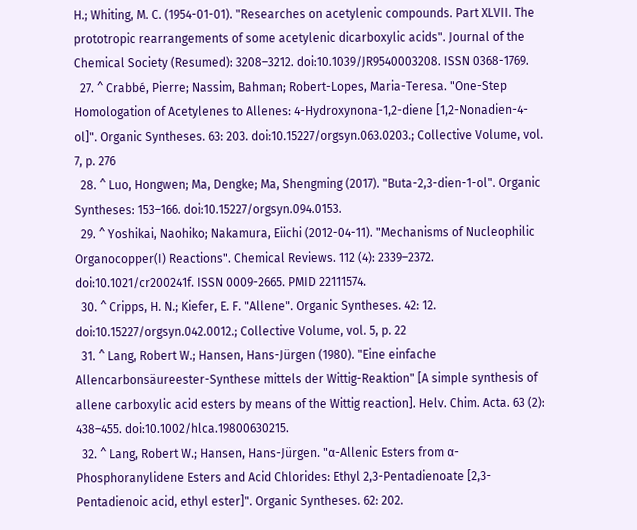H.; Whiting, M. C. (1954-01-01). "Researches on acetylenic compounds. Part XLVII. The prototropic rearrangements of some acetylenic dicarboxylic acids". Journal of the Chemical Society (Resumed): 3208–3212. doi:10.1039/JR9540003208. ISSN 0368-1769.
  27. ^ Crabbé, Pierre; Nassim, Bahman; Robert-Lopes, Maria-Teresa. "One-Step Homologation of Acetylenes to Allenes: 4-Hydroxynona-1,2-diene [1,2-Nonadien-4-ol]". Organic Syntheses. 63: 203. doi:10.15227/orgsyn.063.0203.; Collective Volume, vol. 7, p. 276
  28. ^ Luo, Hongwen; Ma, Dengke; Ma, Shengming (2017). "Buta-2,3-dien-1-ol". Organic Syntheses: 153–166. doi:10.15227/orgsyn.094.0153.
  29. ^ Yoshikai, Naohiko; Nakamura, Eiichi (2012-04-11). "Mechanisms of Nucleophilic Organocopper(I) Reactions". Chemical Reviews. 112 (4): 2339–2372. doi:10.1021/cr200241f. ISSN 0009-2665. PMID 22111574.
  30. ^ Cripps, H. N.; Kiefer, E. F. "Allene". Organic Syntheses. 42: 12. doi:10.15227/orgsyn.042.0012.; Collective Volume, vol. 5, p. 22
  31. ^ Lang, Robert W.; Hansen, Hans-Jürgen (1980). "Eine einfache Allencarbonsäureester-Synthese mittels der Wittig-Reaktion" [A simple synthesis of allene carboxylic acid esters by means of the Wittig reaction]. Helv. Chim. Acta. 63 (2): 438–455. doi:10.1002/hlca.19800630215.
  32. ^ Lang, Robert W.; Hansen, Hans-Jürgen. "α-Allenic Esters from α-Phosphoranylidene Esters and Acid Chlorides: Ethyl 2,3-Pentadienoate [2,3-Pentadienoic acid, ethyl ester]". Organic Syntheses. 62: 202.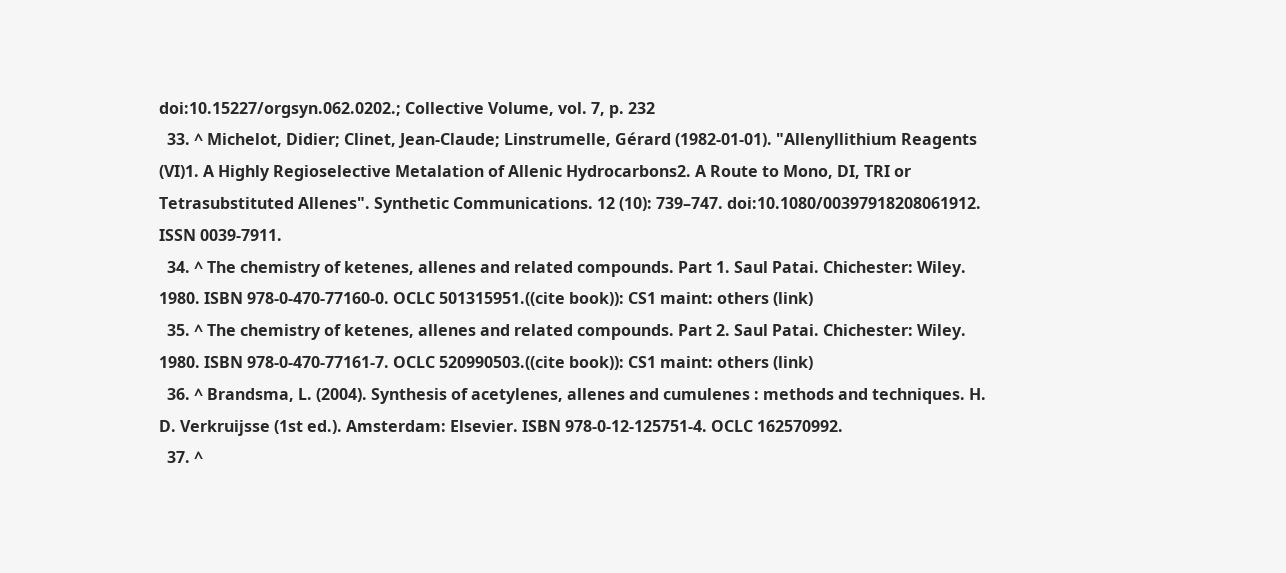doi:10.15227/orgsyn.062.0202.; Collective Volume, vol. 7, p. 232
  33. ^ Michelot, Didier; Clinet, Jean-Claude; Linstrumelle, Gérard (1982-01-01). "Allenyllithium Reagents (VI)1. A Highly Regioselective Metalation of Allenic Hydrocarbons2. A Route to Mono, DI, TRI or Tetrasubstituted Allenes". Synthetic Communications. 12 (10): 739–747. doi:10.1080/00397918208061912. ISSN 0039-7911.
  34. ^ The chemistry of ketenes, allenes and related compounds. Part 1. Saul Patai. Chichester: Wiley. 1980. ISBN 978-0-470-77160-0. OCLC 501315951.((cite book)): CS1 maint: others (link)
  35. ^ The chemistry of ketenes, allenes and related compounds. Part 2. Saul Patai. Chichester: Wiley. 1980. ISBN 978-0-470-77161-7. OCLC 520990503.((cite book)): CS1 maint: others (link)
  36. ^ Brandsma, L. (2004). Synthesis of acetylenes, allenes and cumulenes : methods and techniques. H. D. Verkruijsse (1st ed.). Amsterdam: Elsevier. ISBN 978-0-12-125751-4. OCLC 162570992.
  37. ^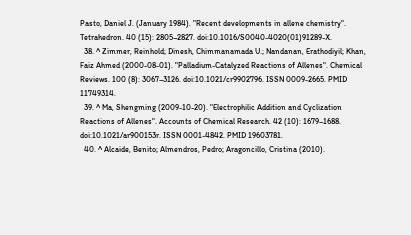Pasto, Daniel J. (January 1984). "Recent developments in allene chemistry". Tetrahedron. 40 (15): 2805–2827. doi:10.1016/S0040-4020(01)91289-X.
  38. ^ Zimmer, Reinhold; Dinesh, Chimmanamada U.; Nandanan, Erathodiyil; Khan, Faiz Ahmed (2000-08-01). "Palladium-Catalyzed Reactions of Allenes". Chemical Reviews. 100 (8): 3067–3126. doi:10.1021/cr9902796. ISSN 0009-2665. PMID 11749314.
  39. ^ Ma, Shengming (2009-10-20). "Electrophilic Addition and Cyclization Reactions of Allenes". Accounts of Chemical Research. 42 (10): 1679–1688. doi:10.1021/ar900153r. ISSN 0001-4842. PMID 19603781.
  40. ^ Alcaide, Benito; Almendros, Pedro; Aragoncillo, Cristina (2010).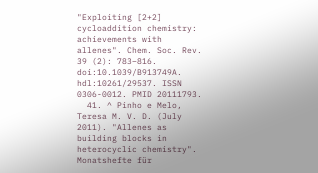"Exploiting [2+2] cycloaddition chemistry: achievements with allenes". Chem. Soc. Rev. 39 (2): 783–816. doi:10.1039/B913749A. hdl:10261/29537. ISSN 0306-0012. PMID 20111793.
  41. ^ Pinho e Melo, Teresa M. V. D. (July 2011). "Allenes as building blocks in heterocyclic chemistry". Monatshefte für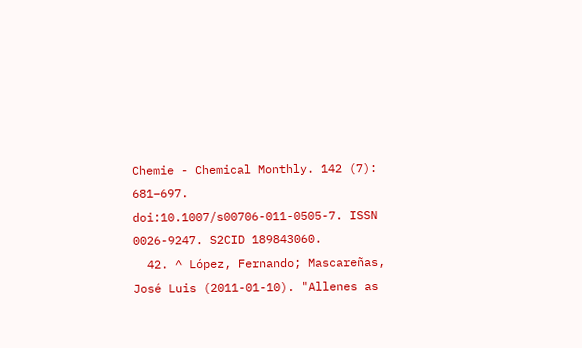Chemie - Chemical Monthly. 142 (7): 681–697. doi:10.1007/s00706-011-0505-7. ISSN 0026-9247. S2CID 189843060.
  42. ^ López, Fernando; Mascareñas, José Luis (2011-01-10). "Allenes as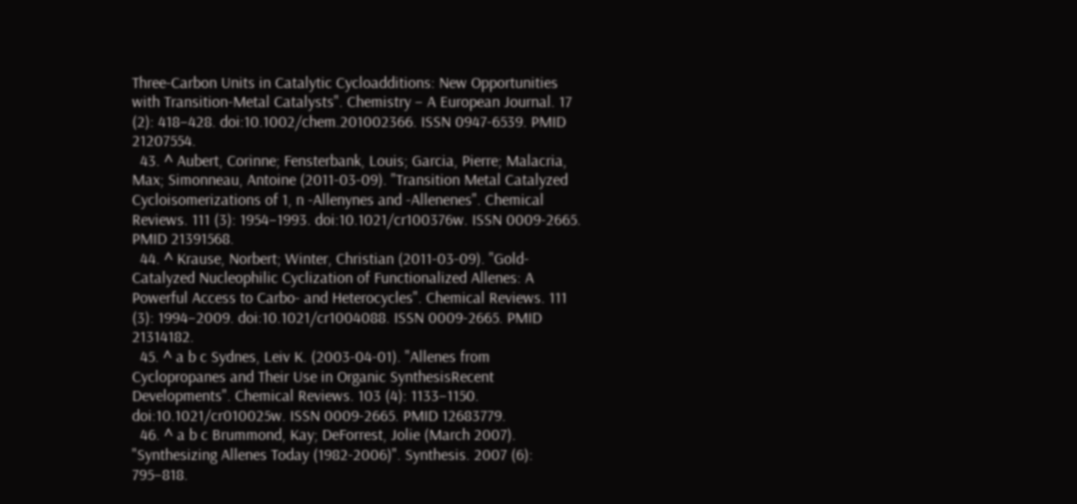Three-Carbon Units in Catalytic Cycloadditions: New Opportunities with Transition-Metal Catalysts". Chemistry – A European Journal. 17 (2): 418–428. doi:10.1002/chem.201002366. ISSN 0947-6539. PMID 21207554.
  43. ^ Aubert, Corinne; Fensterbank, Louis; Garcia, Pierre; Malacria, Max; Simonneau, Antoine (2011-03-09). "Transition Metal Catalyzed Cycloisomerizations of 1, n -Allenynes and -Allenenes". Chemical Reviews. 111 (3): 1954–1993. doi:10.1021/cr100376w. ISSN 0009-2665. PMID 21391568.
  44. ^ Krause, Norbert; Winter, Christian (2011-03-09). "Gold-Catalyzed Nucleophilic Cyclization of Functionalized Allenes: A Powerful Access to Carbo- and Heterocycles". Chemical Reviews. 111 (3): 1994–2009. doi:10.1021/cr1004088. ISSN 0009-2665. PMID 21314182.
  45. ^ a b c Sydnes, Leiv K. (2003-04-01). "Allenes from Cyclopropanes and Their Use in Organic SynthesisRecent Developments". Chemical Reviews. 103 (4): 1133–1150. doi:10.1021/cr010025w. ISSN 0009-2665. PMID 12683779.
  46. ^ a b c Brummond, Kay; DeForrest, Jolie (March 2007). "Synthesizing Allenes Today (1982-2006)". Synthesis. 2007 (6): 795–818.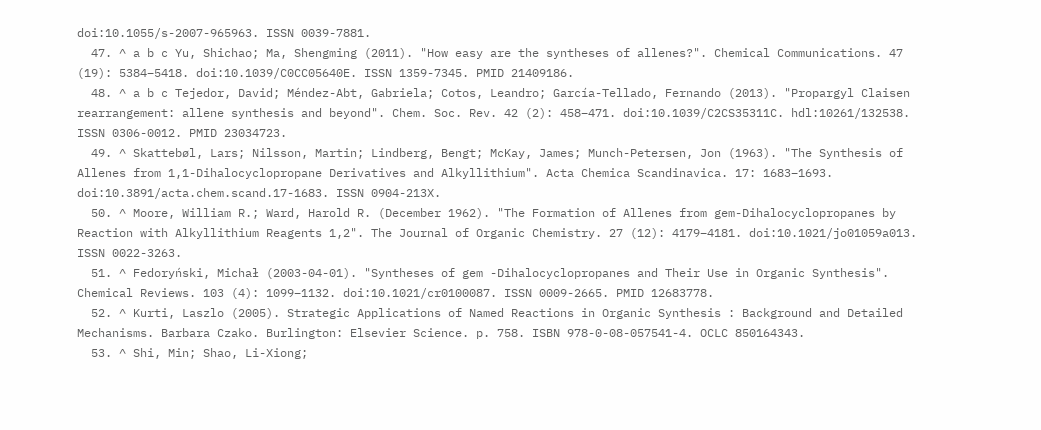doi:10.1055/s-2007-965963. ISSN 0039-7881.
  47. ^ a b c Yu, Shichao; Ma, Shengming (2011). "How easy are the syntheses of allenes?". Chemical Communications. 47 (19): 5384–5418. doi:10.1039/C0CC05640E. ISSN 1359-7345. PMID 21409186.
  48. ^ a b c Tejedor, David; Méndez-Abt, Gabriela; Cotos, Leandro; García-Tellado, Fernando (2013). "Propargyl Claisen rearrangement: allene synthesis and beyond". Chem. Soc. Rev. 42 (2): 458–471. doi:10.1039/C2CS35311C. hdl:10261/132538. ISSN 0306-0012. PMID 23034723.
  49. ^ Skattebøl, Lars; Nilsson, Martin; Lindberg, Bengt; McKay, James; Munch-Petersen, Jon (1963). "The Synthesis of Allenes from 1,1-Dihalocyclopropane Derivatives and Alkyllithium". Acta Chemica Scandinavica. 17: 1683–1693. doi:10.3891/acta.chem.scand.17-1683. ISSN 0904-213X.
  50. ^ Moore, William R.; Ward, Harold R. (December 1962). "The Formation of Allenes from gem-Dihalocyclopropanes by Reaction with Alkyllithium Reagents 1,2". The Journal of Organic Chemistry. 27 (12): 4179–4181. doi:10.1021/jo01059a013. ISSN 0022-3263.
  51. ^ Fedoryński, Michał (2003-04-01). "Syntheses of gem -Dihalocyclopropanes and Their Use in Organic Synthesis". Chemical Reviews. 103 (4): 1099–1132. doi:10.1021/cr0100087. ISSN 0009-2665. PMID 12683778.
  52. ^ Kurti, Laszlo (2005). Strategic Applications of Named Reactions in Organic Synthesis : Background and Detailed Mechanisms. Barbara Czako. Burlington: Elsevier Science. p. 758. ISBN 978-0-08-057541-4. OCLC 850164343.
  53. ^ Shi, Min; Shao, Li-Xiong;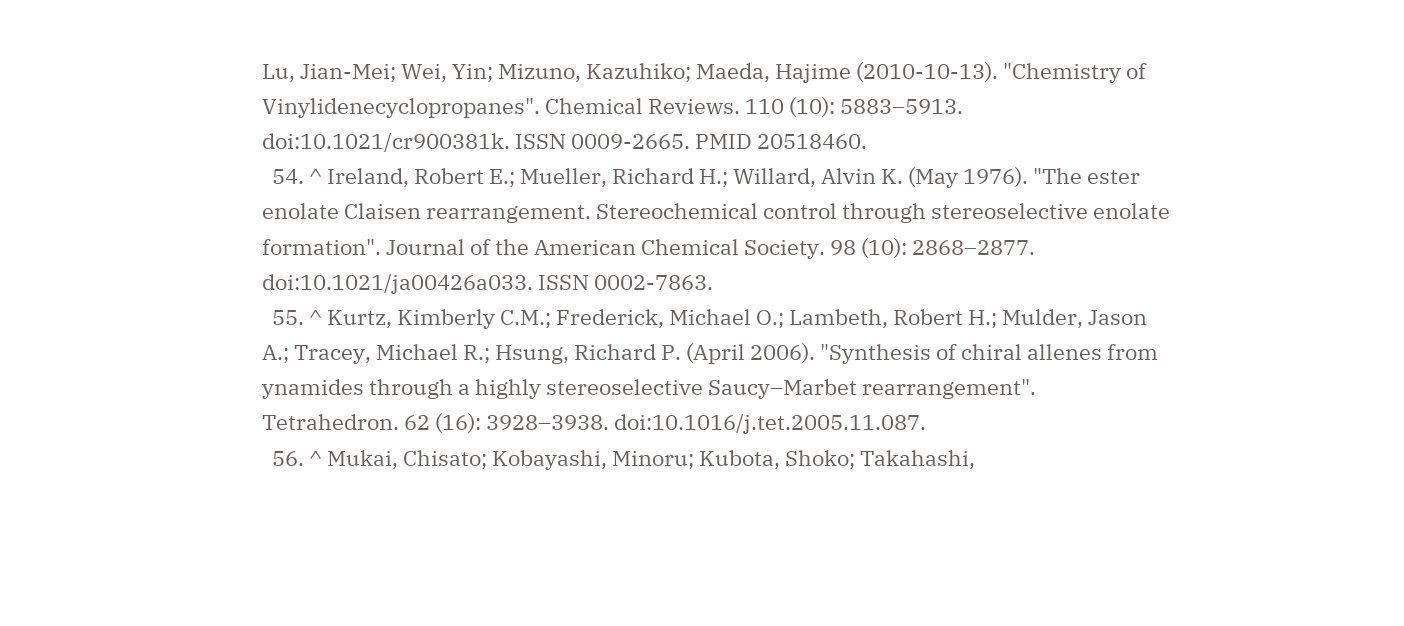Lu, Jian-Mei; Wei, Yin; Mizuno, Kazuhiko; Maeda, Hajime (2010-10-13). "Chemistry of Vinylidenecyclopropanes". Chemical Reviews. 110 (10): 5883–5913. doi:10.1021/cr900381k. ISSN 0009-2665. PMID 20518460.
  54. ^ Ireland, Robert E.; Mueller, Richard H.; Willard, Alvin K. (May 1976). "The ester enolate Claisen rearrangement. Stereochemical control through stereoselective enolate formation". Journal of the American Chemical Society. 98 (10): 2868–2877. doi:10.1021/ja00426a033. ISSN 0002-7863.
  55. ^ Kurtz, Kimberly C.M.; Frederick, Michael O.; Lambeth, Robert H.; Mulder, Jason A.; Tracey, Michael R.; Hsung, Richard P. (April 2006). "Synthesis of chiral allenes from ynamides through a highly stereoselective Saucy–Marbet rearrangement". Tetrahedron. 62 (16): 3928–3938. doi:10.1016/j.tet.2005.11.087.
  56. ^ Mukai, Chisato; Kobayashi, Minoru; Kubota, Shoko; Takahashi,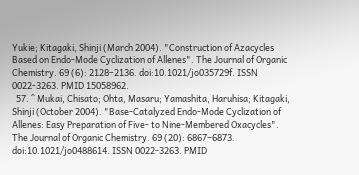Yukie; Kitagaki, Shinji (March 2004). "Construction of Azacycles Based on Endo-Mode Cyclization of Allenes". The Journal of Organic Chemistry. 69 (6): 2128–2136. doi:10.1021/jo035729f. ISSN 0022-3263. PMID 15058962.
  57. ^ Mukai, Chisato; Ohta, Masaru; Yamashita, Haruhisa; Kitagaki, Shinji (October 2004). "Base-Catalyzed Endo-Mode Cyclization of Allenes: Easy Preparation of Five- to Nine-Membered Oxacycles". The Journal of Organic Chemistry. 69 (20): 6867–6873. doi:10.1021/jo0488614. ISSN 0022-3263. PMID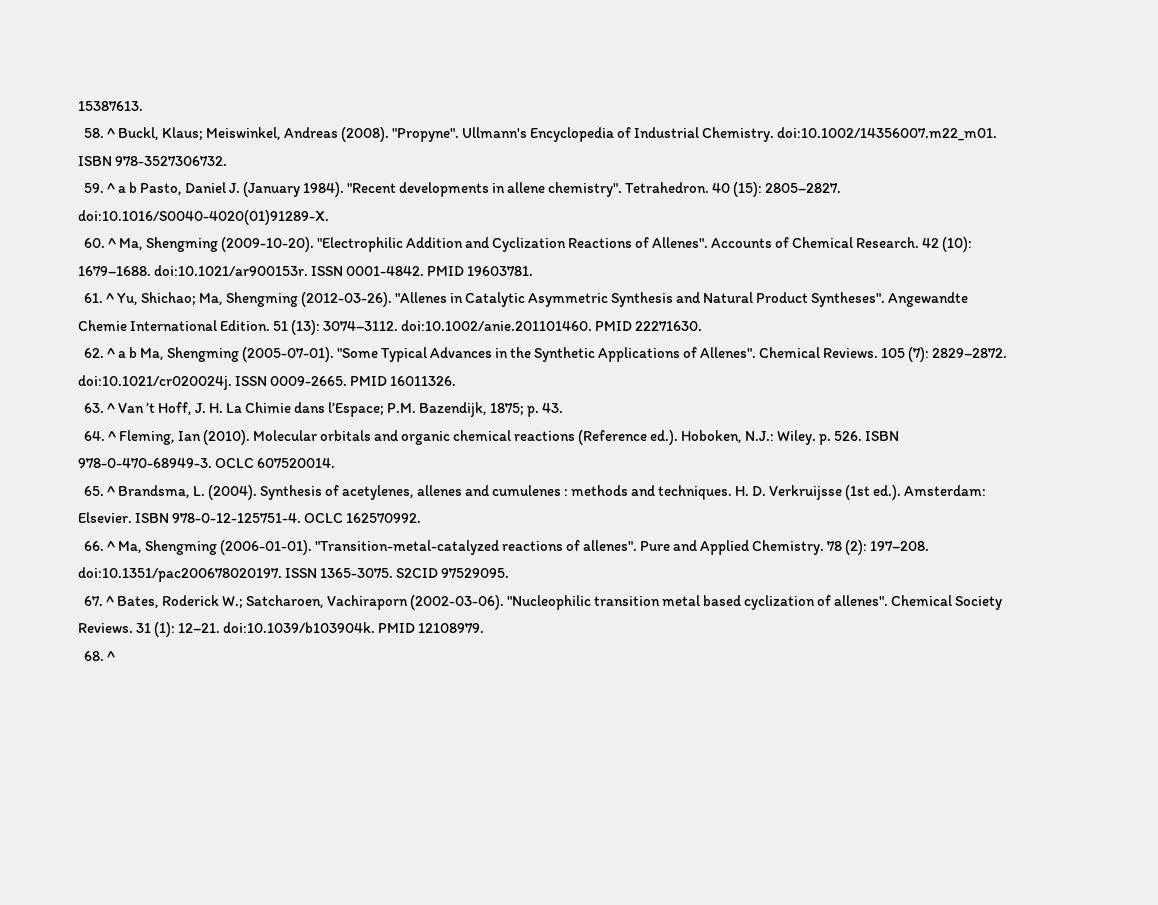15387613.
  58. ^ Buckl, Klaus; Meiswinkel, Andreas (2008). "Propyne". Ullmann's Encyclopedia of Industrial Chemistry. doi:10.1002/14356007.m22_m01. ISBN 978-3527306732.
  59. ^ a b Pasto, Daniel J. (January 1984). "Recent developments in allene chemistry". Tetrahedron. 40 (15): 2805–2827. doi:10.1016/S0040-4020(01)91289-X.
  60. ^ Ma, Shengming (2009-10-20). "Electrophilic Addition and Cyclization Reactions of Allenes". Accounts of Chemical Research. 42 (10): 1679–1688. doi:10.1021/ar900153r. ISSN 0001-4842. PMID 19603781.
  61. ^ Yu, Shichao; Ma, Shengming (2012-03-26). "Allenes in Catalytic Asymmetric Synthesis and Natural Product Syntheses". Angewandte Chemie International Edition. 51 (13): 3074–3112. doi:10.1002/anie.201101460. PMID 22271630.
  62. ^ a b Ma, Shengming (2005-07-01). "Some Typical Advances in the Synthetic Applications of Allenes". Chemical Reviews. 105 (7): 2829–2872. doi:10.1021/cr020024j. ISSN 0009-2665. PMID 16011326.
  63. ^ Van ’t Hoff, J. H. La Chimie dans l’Espace; P.M. Bazendijk, 1875; p. 43.
  64. ^ Fleming, Ian (2010). Molecular orbitals and organic chemical reactions (Reference ed.). Hoboken, N.J.: Wiley. p. 526. ISBN 978-0-470-68949-3. OCLC 607520014.
  65. ^ Brandsma, L. (2004). Synthesis of acetylenes, allenes and cumulenes : methods and techniques. H. D. Verkruijsse (1st ed.). Amsterdam: Elsevier. ISBN 978-0-12-125751-4. OCLC 162570992.
  66. ^ Ma, Shengming (2006-01-01). "Transition-metal-catalyzed reactions of allenes". Pure and Applied Chemistry. 78 (2): 197–208. doi:10.1351/pac200678020197. ISSN 1365-3075. S2CID 97529095.
  67. ^ Bates, Roderick W.; Satcharoen, Vachiraporn (2002-03-06). "Nucleophilic transition metal based cyclization of allenes". Chemical Society Reviews. 31 (1): 12–21. doi:10.1039/b103904k. PMID 12108979.
  68. ^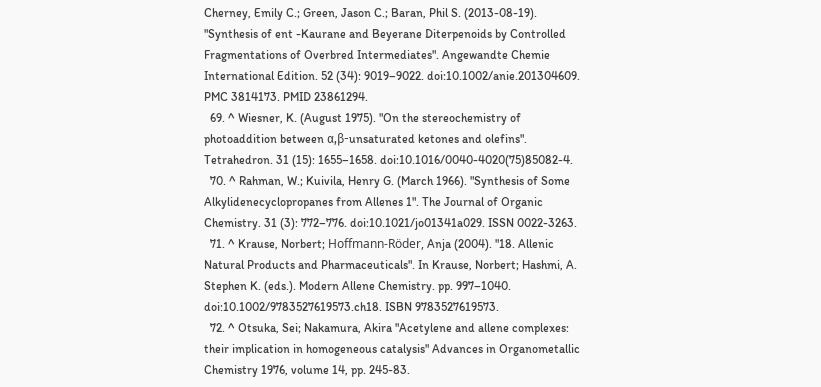Cherney, Emily C.; Green, Jason C.; Baran, Phil S. (2013-08-19). "Synthesis of ent -Kaurane and Beyerane Diterpenoids by Controlled Fragmentations of Overbred Intermediates". Angewandte Chemie International Edition. 52 (34): 9019–9022. doi:10.1002/anie.201304609. PMC 3814173. PMID 23861294.
  69. ^ Wiesner, K. (August 1975). "On the stereochemistry of photoaddition between α,β-unsaturated ketones and olefins". Tetrahedron. 31 (15): 1655–1658. doi:10.1016/0040-4020(75)85082-4.
  70. ^ Rahman, W.; Kuivila, Henry G. (March 1966). "Synthesis of Some Alkylidenecyclopropanes from Allenes 1". The Journal of Organic Chemistry. 31 (3): 772–776. doi:10.1021/jo01341a029. ISSN 0022-3263.
  71. ^ Krause, Norbert; Hoffmann-Röder, Anja (2004). "18. Allenic Natural Products and Pharmaceuticals". In Krause, Norbert; Hashmi, A. Stephen K. (eds.). Modern Allene Chemistry. pp. 997–1040. doi:10.1002/9783527619573.ch18. ISBN 9783527619573.
  72. ^ Otsuka, Sei; Nakamura, Akira "Acetylene and allene complexes: their implication in homogeneous catalysis" Advances in Organometallic Chemistry 1976, volume 14, pp. 245-83.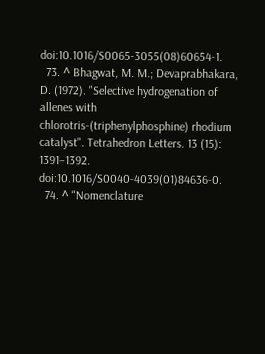doi:10.1016/S0065-3055(08)60654-1.
  73. ^ Bhagwat, M. M.; Devaprabhakara, D. (1972). "Selective hydrogenation of allenes with chlorotris-(triphenylphosphine) rhodium catalyst". Tetrahedron Letters. 13 (15): 1391–1392. doi:10.1016/S0040-4039(01)84636-0.
  74. ^ "Nomenclature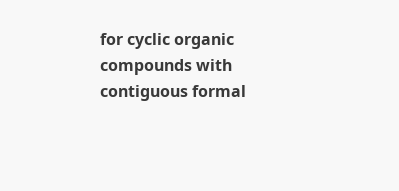for cyclic organic compounds with contiguous formal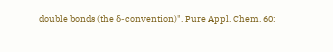double bonds (the δ-convention)". Pure Appl. Chem. 60: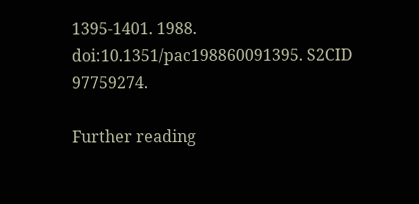1395-1401. 1988. doi:10.1351/pac198860091395. S2CID 97759274.

Further reading